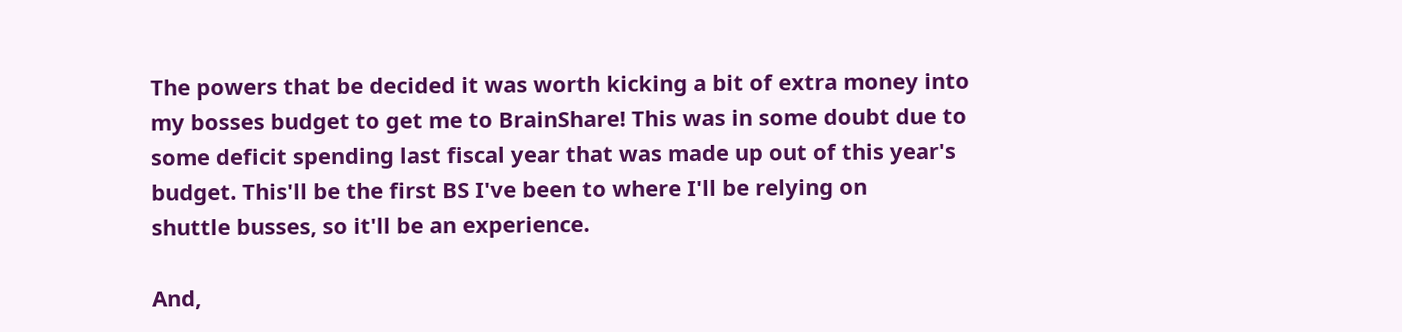The powers that be decided it was worth kicking a bit of extra money into
my bosses budget to get me to BrainShare! This was in some doubt due to
some deficit spending last fiscal year that was made up out of this year's
budget. This'll be the first BS I've been to where I'll be relying on
shuttle busses, so it'll be an experience.

And,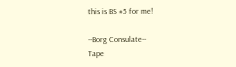this is BS #5 for me!

--Borg Consulate--
Tape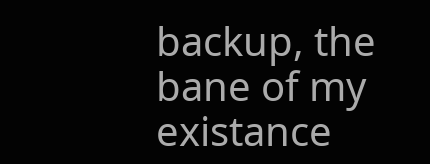backup, the bane of my existance